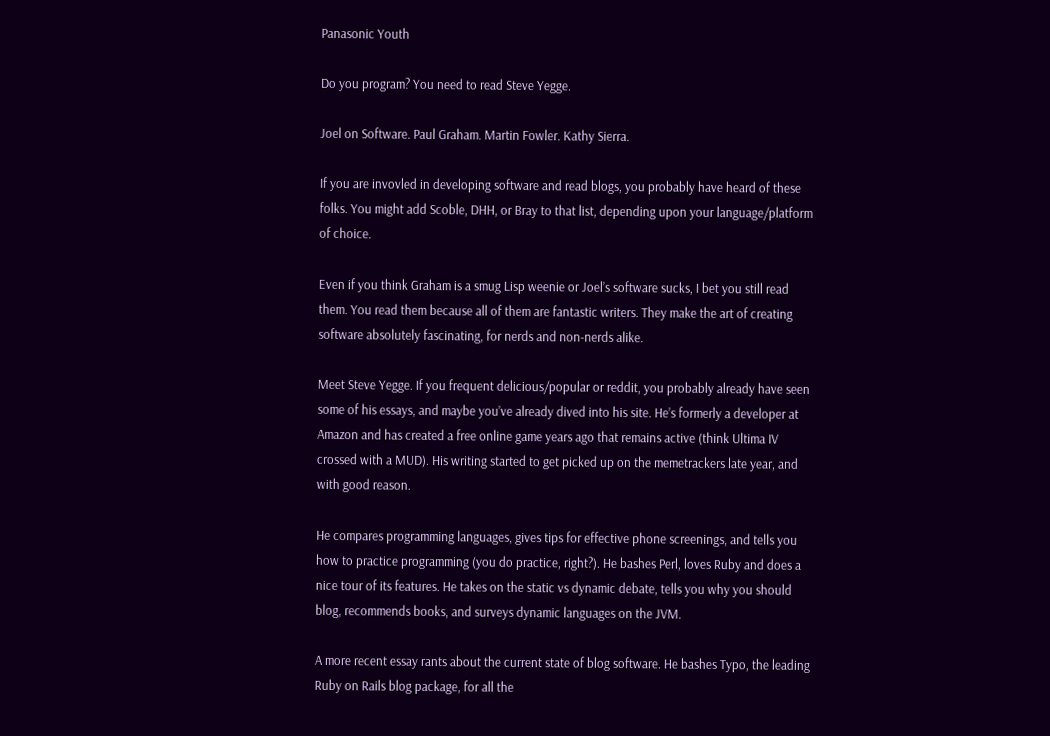Panasonic Youth

Do you program? You need to read Steve Yegge.

Joel on Software. Paul Graham. Martin Fowler. Kathy Sierra.

If you are invovled in developing software and read blogs, you probably have heard of these folks. You might add Scoble, DHH, or Bray to that list, depending upon your language/platform of choice.

Even if you think Graham is a smug Lisp weenie or Joel’s software sucks, I bet you still read them. You read them because all of them are fantastic writers. They make the art of creating software absolutely fascinating, for nerds and non-nerds alike.

Meet Steve Yegge. If you frequent delicious/popular or reddit, you probably already have seen some of his essays, and maybe you’ve already dived into his site. He’s formerly a developer at Amazon and has created a free online game years ago that remains active (think Ultima IV crossed with a MUD). His writing started to get picked up on the memetrackers late year, and with good reason.

He compares programming languages, gives tips for effective phone screenings, and tells you how to practice programming (you do practice, right?). He bashes Perl, loves Ruby and does a nice tour of its features. He takes on the static vs dynamic debate, tells you why you should blog, recommends books, and surveys dynamic languages on the JVM.

A more recent essay rants about the current state of blog software. He bashes Typo, the leading Ruby on Rails blog package, for all the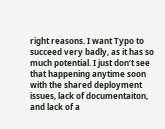right reasons. I want Typo to succeed very badly, as it has so much potential. I just don’t see that happening anytime soon with the shared deployment issues, lack of documentaiton, and lack of a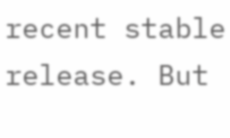recent stable release. But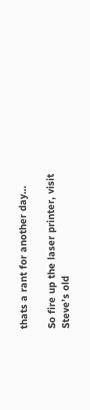thats a rant for another day…

So fire up the laser printer, visit Steve’s old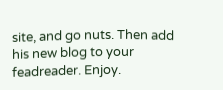site, and go nuts. Then add his new blog to your feadreader. Enjoy.